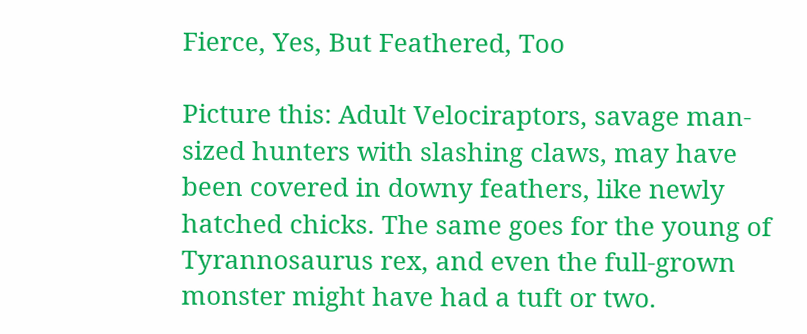Fierce, Yes, But Feathered, Too

Picture this: Adult Velociraptors, savage man-sized hunters with slashing claws, may have been covered in downy feathers, like newly hatched chicks. The same goes for the young of Tyrannosaurus rex, and even the full-grown monster might have had a tuft or two.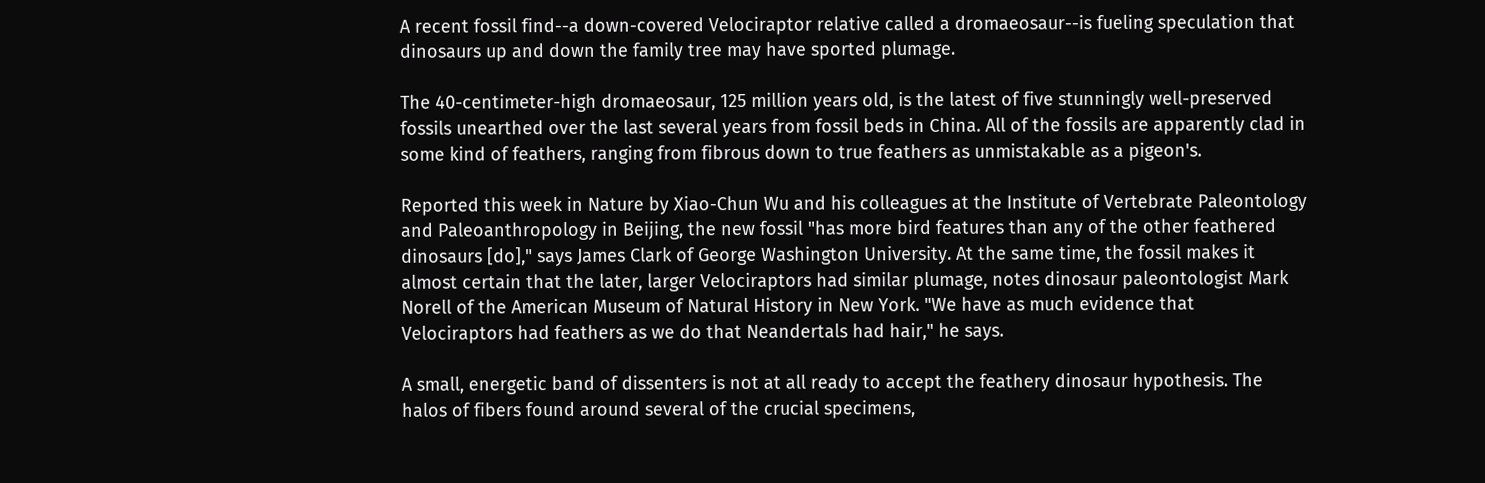A recent fossil find--a down-covered Velociraptor relative called a dromaeosaur--is fueling speculation that dinosaurs up and down the family tree may have sported plumage.

The 40-centimeter-high dromaeosaur, 125 million years old, is the latest of five stunningly well-preserved fossils unearthed over the last several years from fossil beds in China. All of the fossils are apparently clad in some kind of feathers, ranging from fibrous down to true feathers as unmistakable as a pigeon's.

Reported this week in Nature by Xiao-Chun Wu and his colleagues at the Institute of Vertebrate Paleontology and Paleoanthropology in Beijing, the new fossil "has more bird features than any of the other feathered dinosaurs [do]," says James Clark of George Washington University. At the same time, the fossil makes it almost certain that the later, larger Velociraptors had similar plumage, notes dinosaur paleontologist Mark Norell of the American Museum of Natural History in New York. "We have as much evidence that Velociraptors had feathers as we do that Neandertals had hair," he says.

A small, energetic band of dissenters is not at all ready to accept the feathery dinosaur hypothesis. The halos of fibers found around several of the crucial specimens,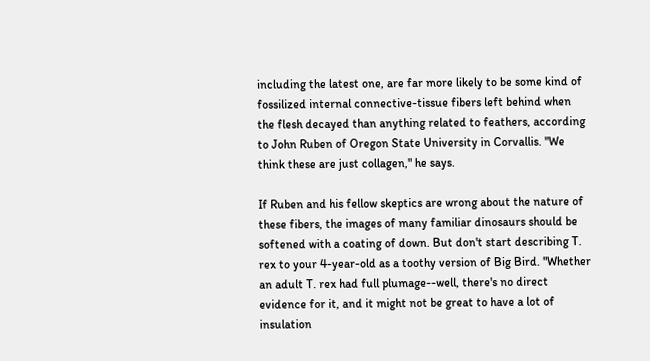including the latest one, are far more likely to be some kind of fossilized internal connective-tissue fibers left behind when the flesh decayed than anything related to feathers, according to John Ruben of Oregon State University in Corvallis. "We think these are just collagen," he says.

If Ruben and his fellow skeptics are wrong about the nature of these fibers, the images of many familiar dinosaurs should be softened with a coating of down. But don't start describing T. rex to your 4-year-old as a toothy version of Big Bird. "Whether an adult T. rex had full plumage--well, there's no direct evidence for it, and it might not be great to have a lot of insulation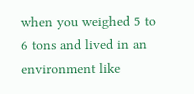when you weighed 5 to 6 tons and lived in an environment like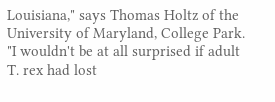Louisiana," says Thomas Holtz of the University of Maryland, College Park. "I wouldn't be at all surprised if adult T. rex had lost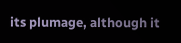its plumage, although it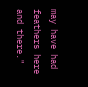may have had feathers here and there."